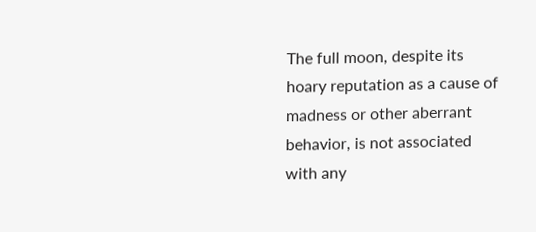The full moon, despite its hoary reputation as a cause of madness or other aberrant behavior, is not associated with any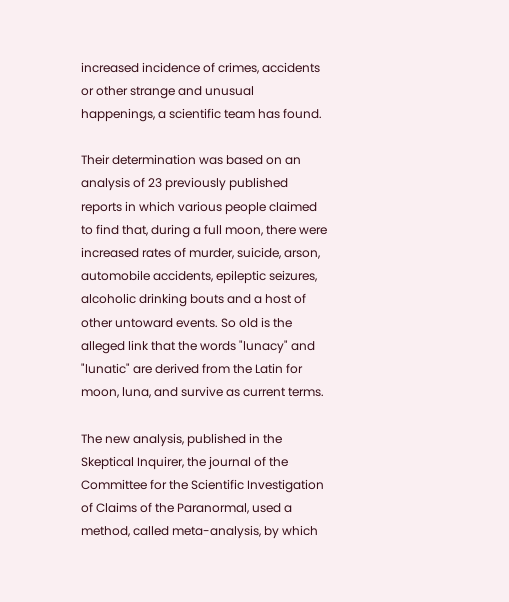increased incidence of crimes, accidents or other strange and unusual happenings, a scientific team has found.

Their determination was based on an analysis of 23 previously published reports in which various people claimed to find that, during a full moon, there were increased rates of murder, suicide, arson, automobile accidents, epileptic seizures, alcoholic drinking bouts and a host of other untoward events. So old is the alleged link that the words "lunacy" and "lunatic" are derived from the Latin for moon, luna, and survive as current terms.

The new analysis, published in the Skeptical Inquirer, the journal of the Committee for the Scientific Investigation of Claims of the Paranormal, used a method, called meta-analysis, by which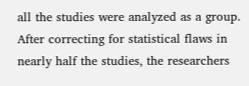all the studies were analyzed as a group. After correcting for statistical flaws in nearly half the studies, the researchers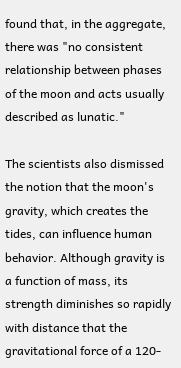found that, in the aggregate, there was "no consistent relationship between phases of the moon and acts usually described as lunatic."

The scientists also dismissed the notion that the moon's gravity, which creates the tides, can influence human behavior. Although gravity is a function of mass, its strength diminishes so rapidly with distance that the gravitational force of a 120-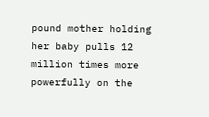pound mother holding her baby pulls 12 million times more powerfully on the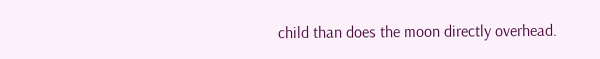child than does the moon directly overhead.